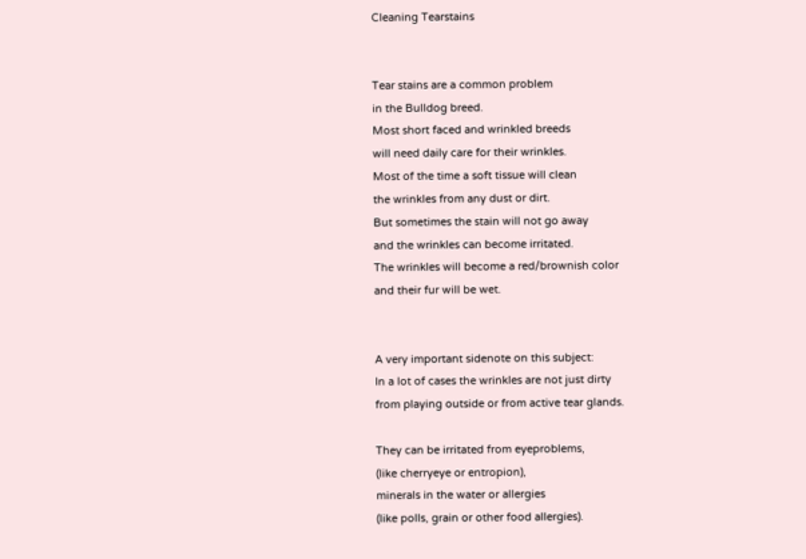Cleaning Tearstains


Tear stains are a common problem
in the Bulldog breed.
Most short faced and wrinkled breeds
will need daily care for their wrinkles.
Most of the time a soft tissue will clean
the wrinkles from any dust or dirt.
But sometimes the stain will not go away
and the wrinkles can become irritated.
The wrinkles will become a red/brownish color
and their fur will be wet.


A very important sidenote on this subject:
In a lot of cases the wrinkles are not just dirty
from playing outside or from active tear glands.

They can be irritated from eyeproblems,
(like cherryeye or entropion),
minerals in the water or allergies
(like polls, grain or other food allergies).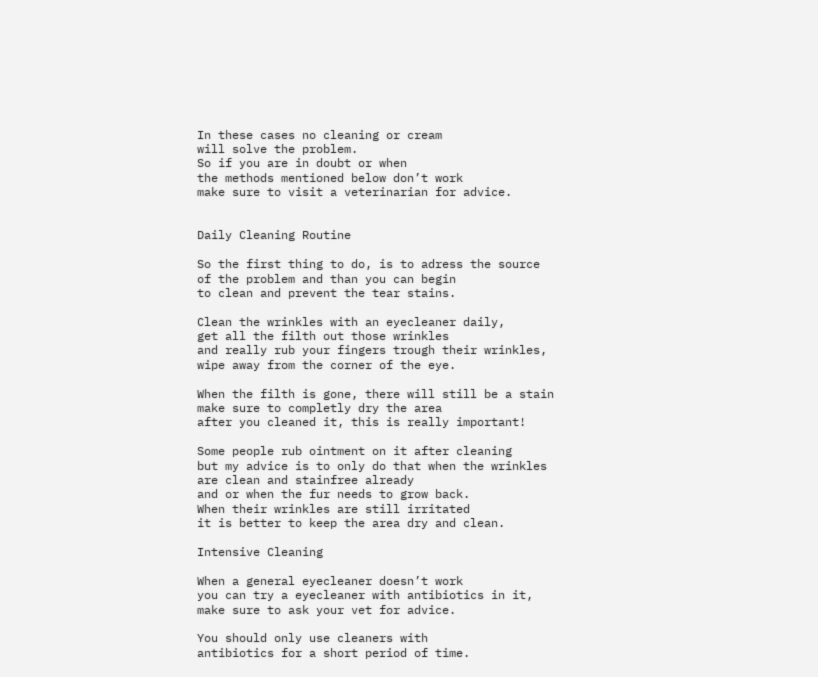In these cases no cleaning or cream
will solve the problem.
So if you are in doubt or when
the methods mentioned below don’t work
make sure to visit a veterinarian for advice.


Daily Cleaning Routine

So the first thing to do, is to adress the source
of the problem and than you can begin
to clean and prevent the tear stains.

Clean the wrinkles with an eyecleaner daily,
get all the filth out those wrinkles
and really rub your fingers trough their wrinkles,
wipe away from the corner of the eye.

When the filth is gone, there will still be a stain
make sure to completly dry the area
after you cleaned it, this is really important!

Some people rub ointment on it after cleaning
but my advice is to only do that when the wrinkles
are clean and stainfree already
and or when the fur needs to grow back.
When their wrinkles are still irritated
it is better to keep the area dry and clean.

Intensive Cleaning

When a general eyecleaner doesn’t work
you can try a eyecleaner with antibiotics in it,
make sure to ask your vet for advice.

You should only use cleaners with
antibiotics for a short period of time.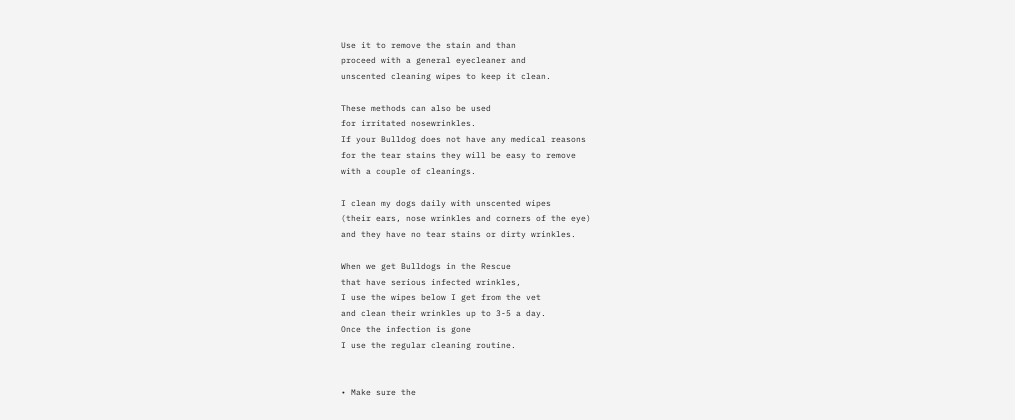Use it to remove the stain and than
proceed with a general eyecleaner and
unscented cleaning wipes to keep it clean.

These methods can also be used
for irritated nosewrinkles.
If your Bulldog does not have any medical reasons
for the tear stains they will be easy to remove
with a couple of cleanings.

I clean my dogs daily with unscented wipes
(their ears, nose wrinkles and corners of the eye)
and they have no tear stains or dirty wrinkles.

When we get Bulldogs in the Rescue
that have serious infected wrinkles,
I use the wipes below I get from the vet
and clean their wrinkles up to 3-5 a day.
Once the infection is gone
I use the regular cleaning routine.


• Make sure the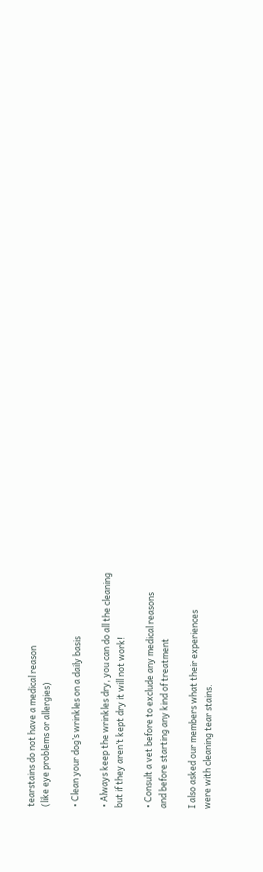tearstains do not have a medical reason
(like eye problems or allergies)

• Clean your dog’s wrinkles on a daily basis

• Always keep the wrinkles dry, you can do all the cleaning
but if they aren’t kept dry it will not work!

• Consult a vet before to exclude any medical reasons
and before starting any kind of treatment

I also asked our members what their experiences
were with cleaning tear stains.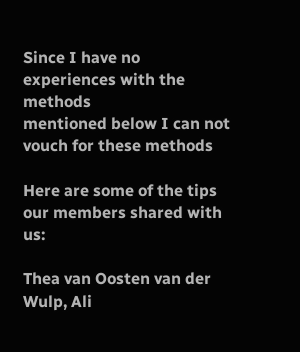Since I have no experiences with the methods
mentioned below I can not vouch for these methods

Here are some of the tips our members shared with us:

Thea van Oosten van der Wulp, Ali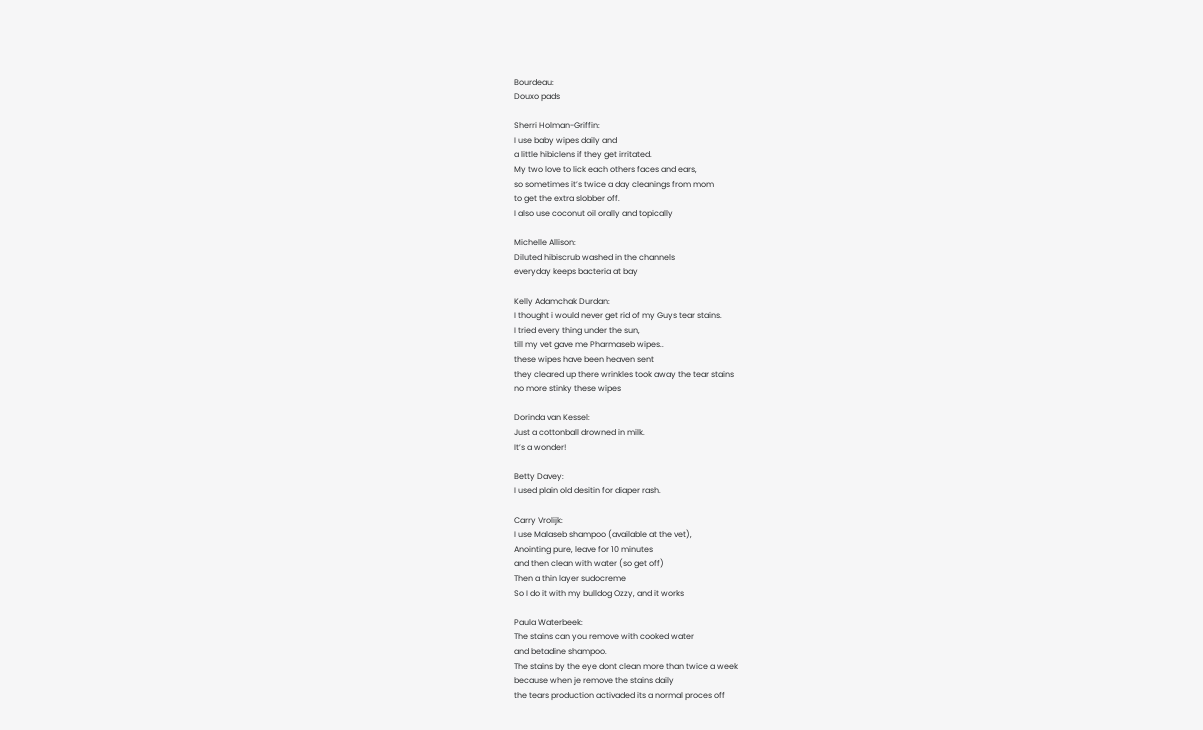Bourdeau:
Douxo pads

Sherri Holman-Griffin:
I use baby wipes daily and
a little hibiclens if they get irritated.
My two love to lick each others faces and ears,
so sometimes it’s twice a day cleanings from mom
to get the extra slobber off.
I also use coconut oil orally and topically

Michelle Allison:
Diluted hibiscrub washed in the channels
everyday keeps bacteria at bay

Kelly Adamchak Durdan:
I thought i would never get rid of my Guys tear stains.
I tried every thing under the sun,
till my vet gave me Pharmaseb wipes..
these wipes have been heaven sent
they cleared up there wrinkles took away the tear stains
no more stinky these wipes

Dorinda van Kessel:
Just a cottonball drowned in milk.
It’s a wonder!

Betty Davey:
I used plain old desitin for diaper rash.

Carry Vrolijk:
I use Malaseb shampoo (available at the vet),
Anointing pure, leave for 10 minutes
and then clean with water (so get off)
Then a thin layer sudocreme
So I do it with my bulldog Ozzy, and it works

Paula Waterbeek:
The stains can you remove with cooked water
and betadine shampoo.
The stains by the eye dont clean more than twice a week
because when je remove the stains daily
the tears production activaded its a normal proces off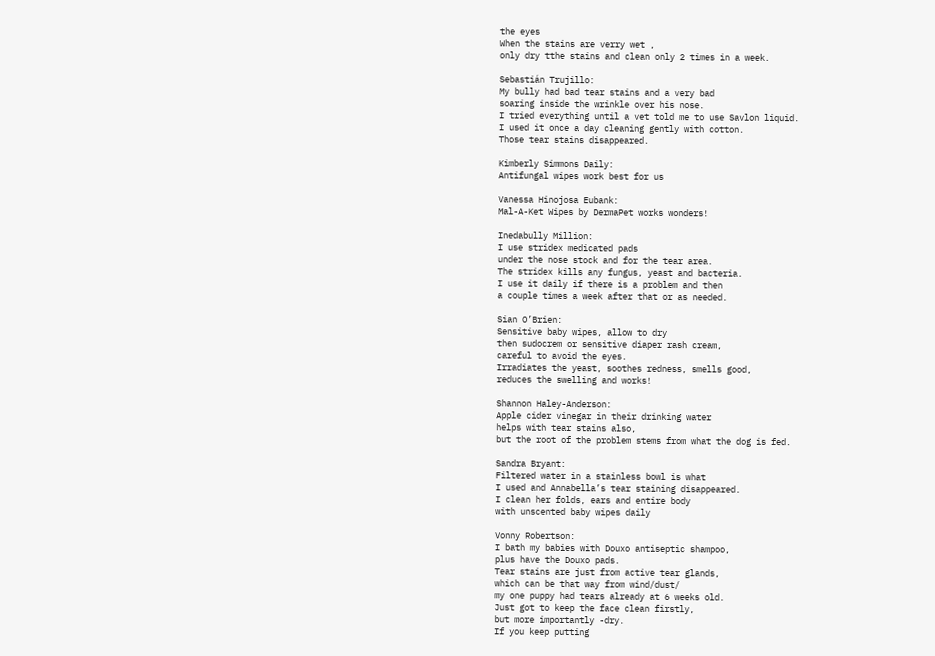the eyes
When the stains are verry wet ,
only dry tthe stains and clean only 2 times in a week.

Sebastián Trujillo:
My bully had bad tear stains and a very bad
soaring inside the wrinkle over his nose.
I tried everything until a vet told me to use Savlon liquid.
I used it once a day cleaning gently with cotton.
Those tear stains disappeared.

Kimberly Simmons Daily:
Antifungal wipes work best for us

Vanessa Hinojosa Eubank:
Mal-A-Ket Wipes by DermaPet works wonders!

Inedabully Million:
I use stridex medicated pads
under the nose stock and for the tear area.
The stridex kills any fungus, yeast and bacteria.
I use it daily if there is a problem and then
a couple times a week after that or as needed.

Sian O’Brien:
Sensitive baby wipes, allow to dry
then sudocrem or sensitive diaper rash cream,
careful to avoid the eyes.
Irradiates the yeast, soothes redness, smells good,
reduces the swelling and works!

Shannon Haley-Anderson:
Apple cider vinegar in their drinking water
helps with tear stains also,
but the root of the problem stems from what the dog is fed.

Sandra Bryant:
Filtered water in a stainless bowl is what
I used and Annabella’s tear staining disappeared.
I clean her folds, ears and entire body
with unscented baby wipes daily

Vonny Robertson:
I bath my babies with Douxo antiseptic shampoo,
plus have the Douxo pads.
Tear stains are just from active tear glands,
which can be that way from wind/dust/
my one puppy had tears already at 6 weeks old.
Just got to keep the face clean firstly,
but more importantly -dry.
If you keep putting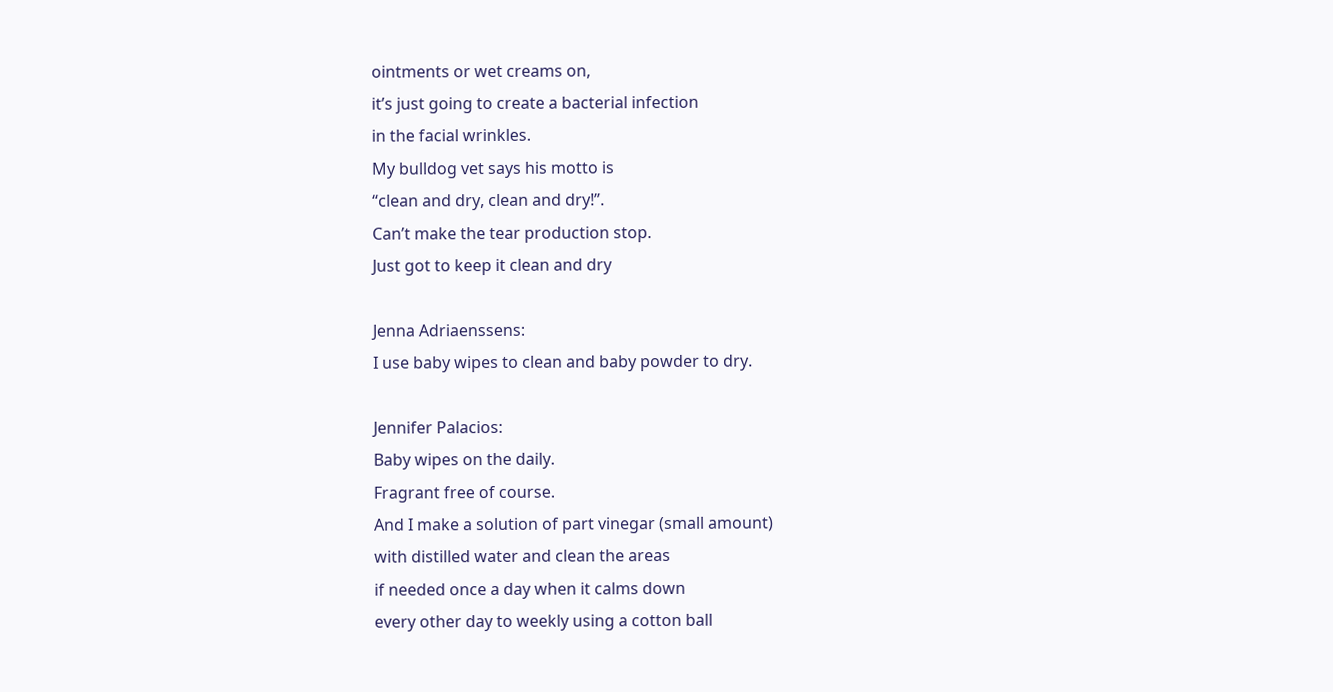ointments or wet creams on,
it’s just going to create a bacterial infection
in the facial wrinkles.
My bulldog vet says his motto is
“clean and dry, clean and dry!”.
Can’t make the tear production stop.
Just got to keep it clean and dry

Jenna Adriaenssens:
I use baby wipes to clean and baby powder to dry.

Jennifer Palacios:
Baby wipes on the daily.
Fragrant free of course.
And I make a solution of part vinegar (small amount)
with distilled water and clean the areas
if needed once a day when it calms down
every other day to weekly using a cotton ball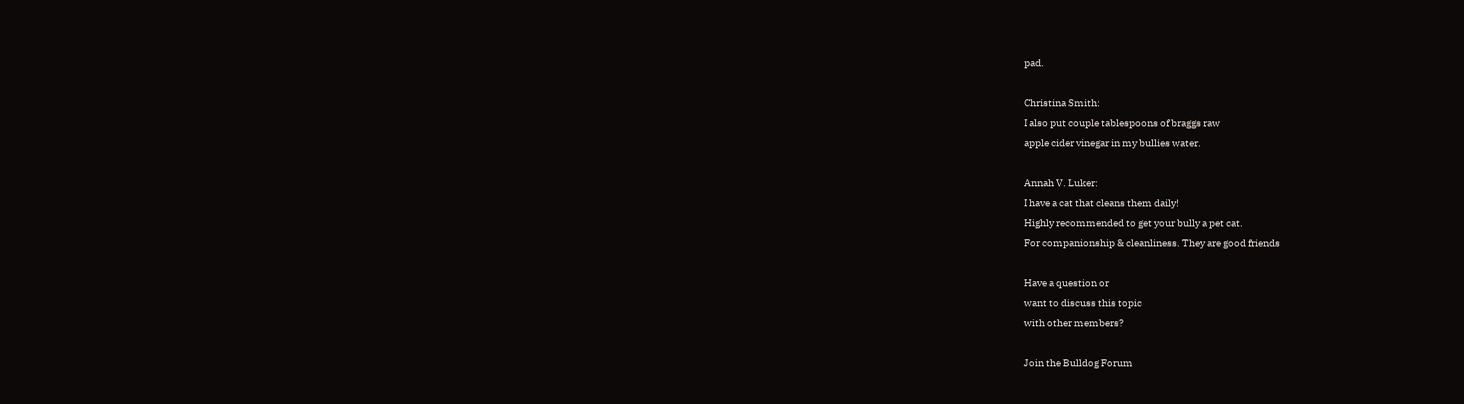pad.

Christina Smith:
I also put couple tablespoons of braggs raw
apple cider vinegar in my bullies water.

Annah V. Luker:
I have a cat that cleans them daily!
Highly recommended to get your bully a pet cat.
For companionship & cleanliness. They are good friends

Have a question or
want to discuss this topic
with other members?

Join the Bulldog Forum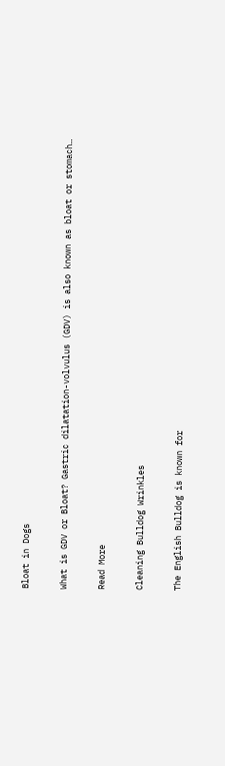Bloat in Dogs

What is GDV or Bloat? Gastric dilatation-volvulus (GDV) is also known as bloat or stomach…

Read More

Cleaning Bulldog Wrinkles

The English Bulldog is known for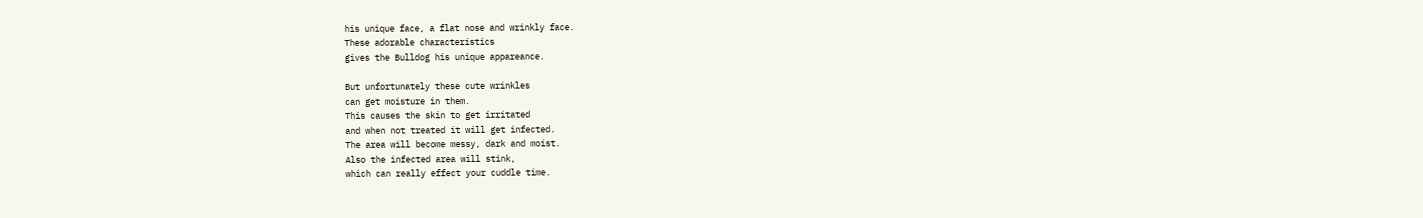his unique face, a flat nose and wrinkly face.
These adorable characteristics
gives the Bulldog his unique appareance.

But unfortunately these cute wrinkles
can get moisture in them.
This causes the skin to get irritated
and when not treated it will get infected.
The area will become messy, dark and moist.
Also the infected area will stink,
which can really effect your cuddle time.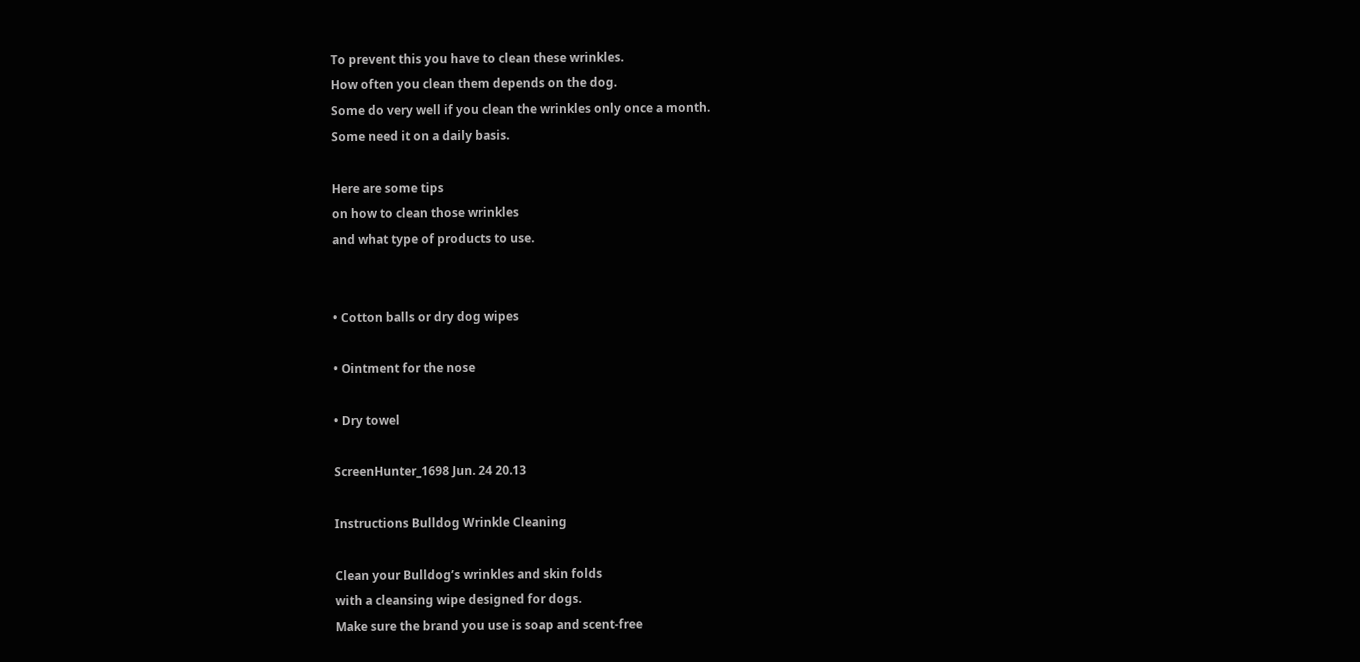To prevent this you have to clean these wrinkles.
How often you clean them depends on the dog.
Some do very well if you clean the wrinkles only once a month.
Some need it on a daily basis.

Here are some tips
on how to clean those wrinkles
and what type of products to use.


• Cotton balls or dry dog wipes

• Ointment for the nose

• Dry towel

ScreenHunter_1698 Jun. 24 20.13

Instructions Bulldog Wrinkle Cleaning

Clean your Bulldog’s wrinkles and skin folds
with a cleansing wipe designed for dogs.
Make sure the brand you use is soap and scent-free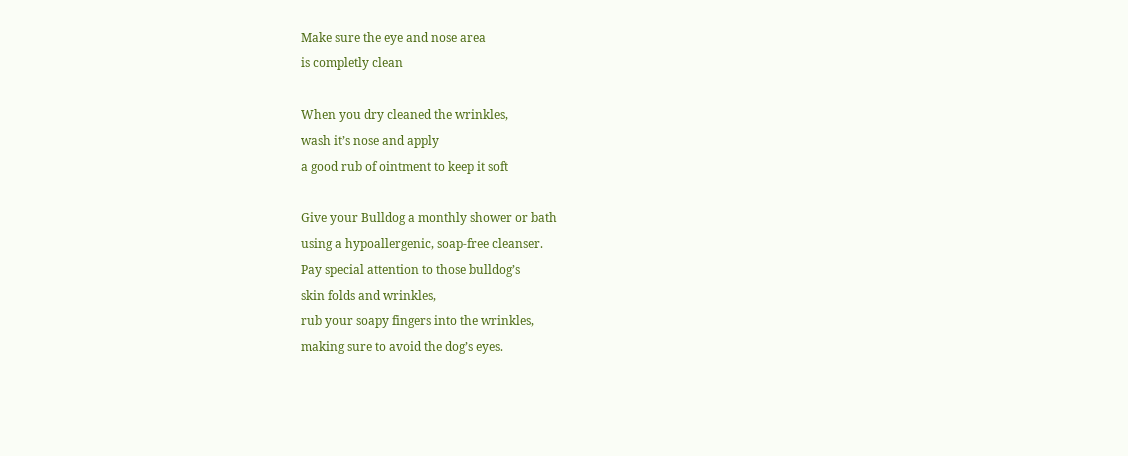Make sure the eye and nose area
is completly clean

When you dry cleaned the wrinkles,
wash it’s nose and apply
a good rub of ointment to keep it soft

Give your Bulldog a monthly shower or bath
using a hypoallergenic, soap-free cleanser.
Pay special attention to those bulldog’s
skin folds and wrinkles,
rub your soapy fingers into the wrinkles,
making sure to avoid the dog’s eyes.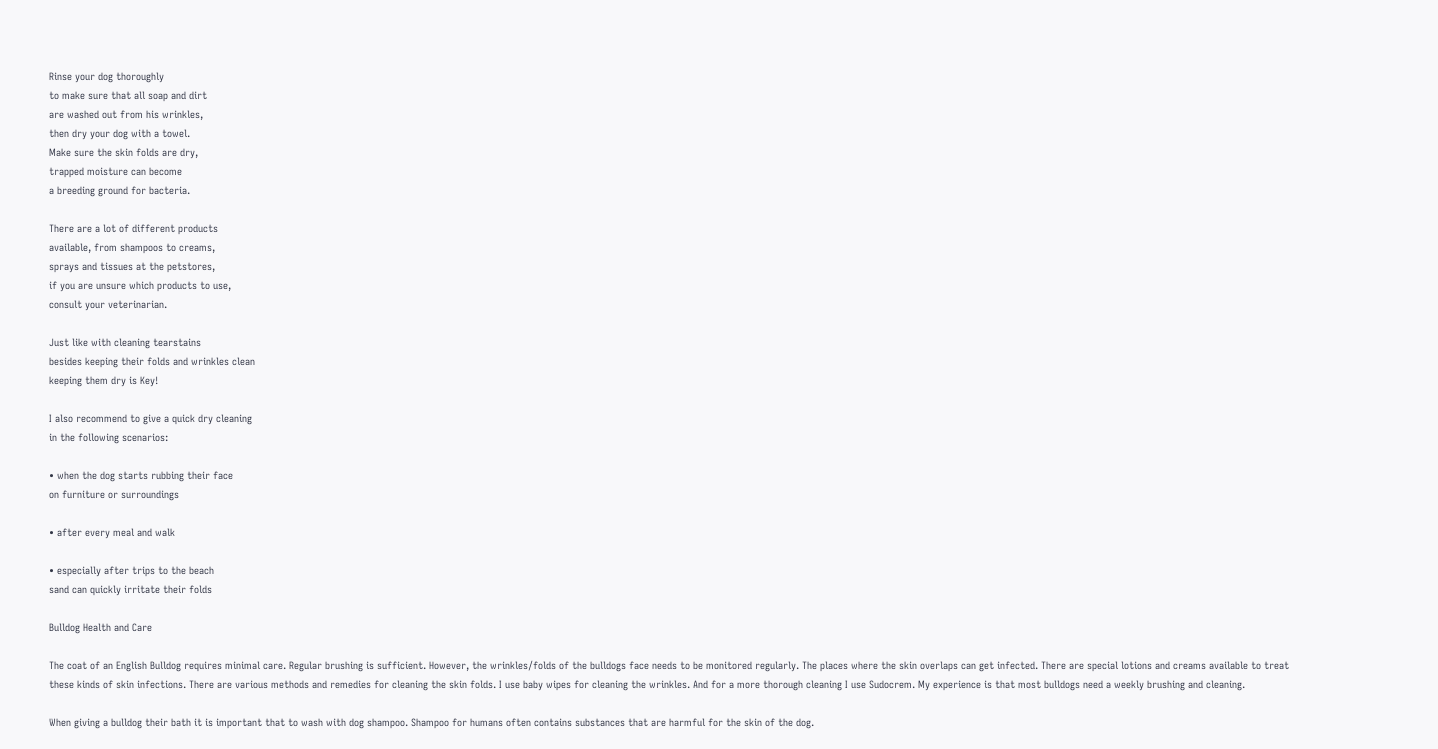Rinse your dog thoroughly
to make sure that all soap and dirt
are washed out from his wrinkles,
then dry your dog with a towel.
Make sure the skin folds are dry,
trapped moisture can become
a breeding ground for bacteria.

There are a lot of different products
available, from shampoos to creams,
sprays and tissues at the petstores,
if you are unsure which products to use,
consult your veterinarian.

Just like with cleaning tearstains
besides keeping their folds and wrinkles clean
keeping them dry is Key!

I also recommend to give a quick dry cleaning
in the following scenarios:

• when the dog starts rubbing their face
on furniture or surroundings

• after every meal and walk

• especially after trips to the beach
sand can quickly irritate their folds

Bulldog Health and Care

The coat of an English Bulldog requires minimal care. Regular brushing is sufficient. However, the wrinkles/folds of the bulldogs face needs to be monitored regularly. The places where the skin overlaps can get infected. There are special lotions and creams available to treat these kinds of skin infections. There are various methods and remedies for cleaning the skin folds. I use baby wipes for cleaning the wrinkles. And for a more thorough cleaning I use Sudocrem. My experience is that most bulldogs need a weekly brushing and cleaning.

When giving a bulldog their bath it is important that to wash with dog shampoo. Shampoo for humans often contains substances that are harmful for the skin of the dog.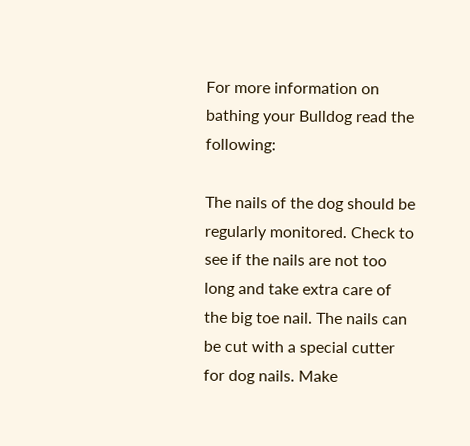For more information on bathing your Bulldog read the following:

The nails of the dog should be regularly monitored. Check to see if the nails are not too long and take extra care of the big toe nail. The nails can be cut with a special cutter for dog nails. Make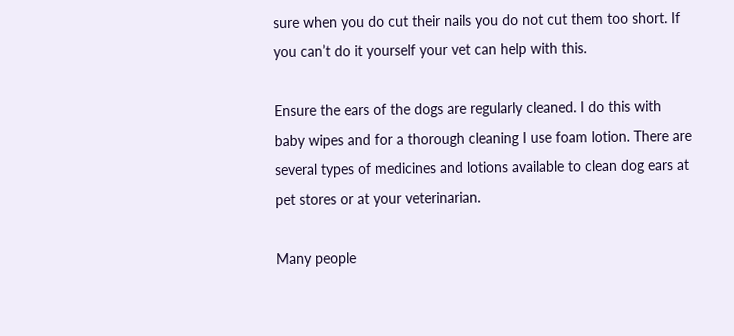sure when you do cut their nails you do not cut them too short. If you can’t do it yourself your vet can help with this.

Ensure the ears of the dogs are regularly cleaned. I do this with baby wipes and for a thorough cleaning I use foam lotion. There are several types of medicines and lotions available to clean dog ears at pet stores or at your veterinarian.

Many people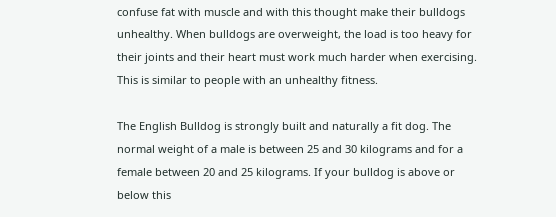confuse fat with muscle and with this thought make their bulldogs unhealthy. When bulldogs are overweight, the load is too heavy for their joints and their heart must work much harder when exercising. This is similar to people with an unhealthy fitness.

The English Bulldog is strongly built and naturally a fit dog. The normal weight of a male is between 25 and 30 kilograms and for a female between 20 and 25 kilograms. If your bulldog is above or below this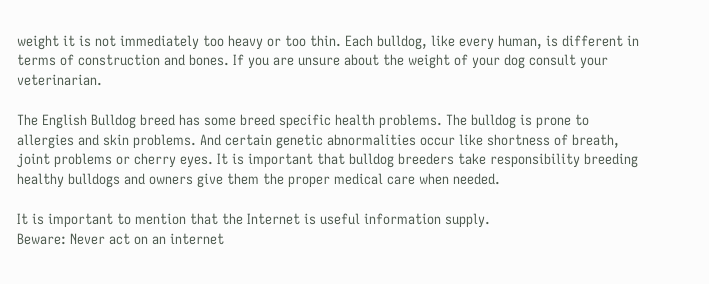weight it is not immediately too heavy or too thin. Each bulldog, like every human, is different in terms of construction and bones. If you are unsure about the weight of your dog consult your veterinarian.

The English Bulldog breed has some breed specific health problems. The bulldog is prone to allergies and skin problems. And certain genetic abnormalities occur like shortness of breath, joint problems or cherry eyes. It is important that bulldog breeders take responsibility breeding healthy bulldogs and owners give them the proper medical care when needed.

It is important to mention that the Internet is useful information supply.
Beware: Never act on an internet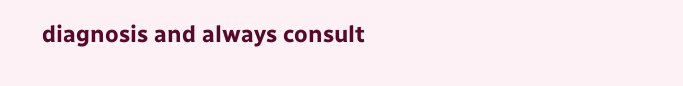diagnosis and always consult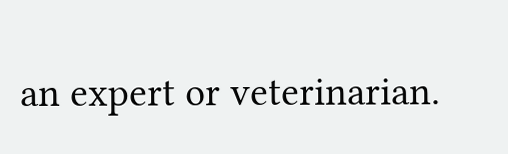an expert or veterinarian.